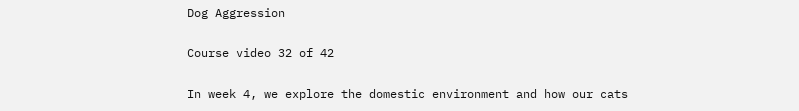Dog Aggression

Course video 32 of 42

In week 4, we explore the domestic environment and how our cats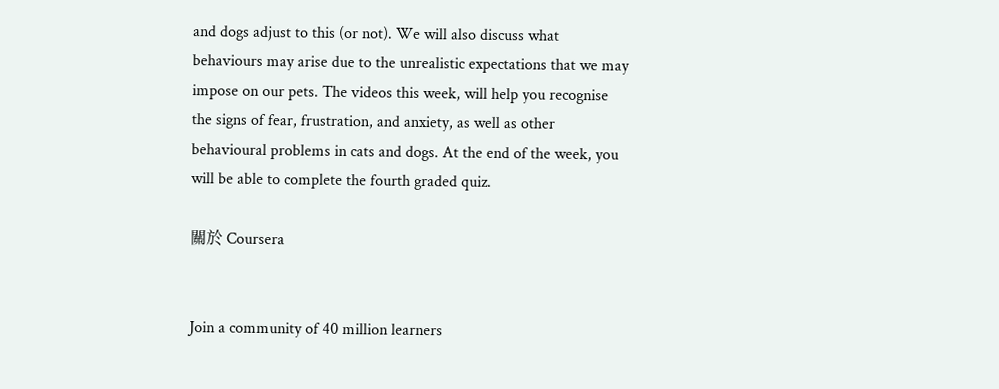and dogs adjust to this (or not). We will also discuss what behaviours may arise due to the unrealistic expectations that we may impose on our pets. The videos this week, will help you recognise the signs of fear, frustration, and anxiety, as well as other behavioural problems in cats and dogs. At the end of the week, you will be able to complete the fourth graded quiz.

關於 Coursera


Join a community of 40 million learners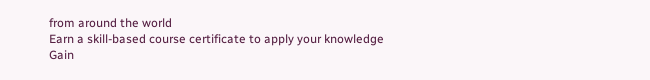from around the world
Earn a skill-based course certificate to apply your knowledge
Gain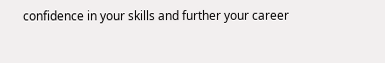confidence in your skills and further your career